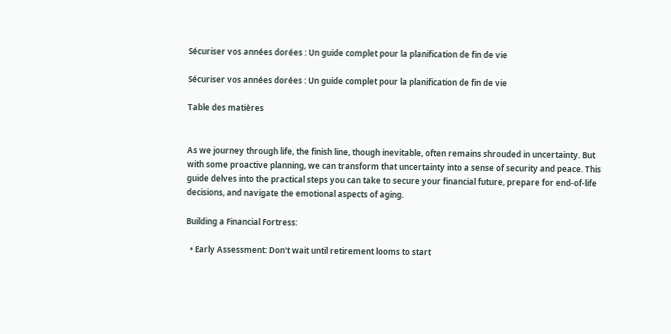Sécuriser vos années dorées : Un guide complet pour la planification de fin de vie

Sécuriser vos années dorées : Un guide complet pour la planification de fin de vie

Table des matières


As we journey through life, the finish line, though inevitable, often remains shrouded in uncertainty. But with some proactive planning, we can transform that uncertainty into a sense of security and peace. This guide delves into the practical steps you can take to secure your financial future, prepare for end-of-life decisions, and navigate the emotional aspects of aging.

Building a Financial Fortress:

  • Early Assessment: Don't wait until retirement looms to start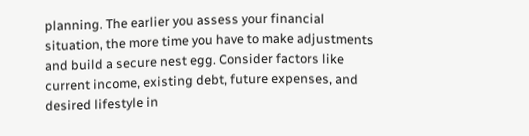planning. The earlier you assess your financial situation, the more time you have to make adjustments and build a secure nest egg. Consider factors like current income, existing debt, future expenses, and desired lifestyle in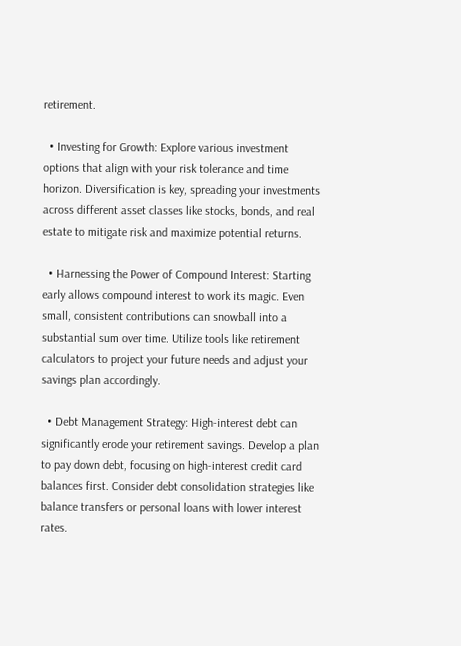retirement.

  • Investing for Growth: Explore various investment options that align with your risk tolerance and time horizon. Diversification is key, spreading your investments across different asset classes like stocks, bonds, and real estate to mitigate risk and maximize potential returns.

  • Harnessing the Power of Compound Interest: Starting early allows compound interest to work its magic. Even small, consistent contributions can snowball into a substantial sum over time. Utilize tools like retirement calculators to project your future needs and adjust your savings plan accordingly.

  • Debt Management Strategy: High-interest debt can significantly erode your retirement savings. Develop a plan to pay down debt, focusing on high-interest credit card balances first. Consider debt consolidation strategies like balance transfers or personal loans with lower interest rates.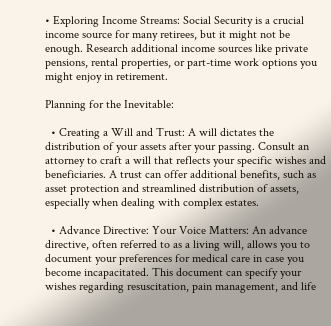• Exploring Income Streams: Social Security is a crucial income source for many retirees, but it might not be enough. Research additional income sources like private pensions, rental properties, or part-time work options you might enjoy in retirement.

Planning for the Inevitable:

  • Creating a Will and Trust: A will dictates the distribution of your assets after your passing. Consult an attorney to craft a will that reflects your specific wishes and beneficiaries. A trust can offer additional benefits, such as asset protection and streamlined distribution of assets, especially when dealing with complex estates.

  • Advance Directive: Your Voice Matters: An advance directive, often referred to as a living will, allows you to document your preferences for medical care in case you become incapacitated. This document can specify your wishes regarding resuscitation, pain management, and life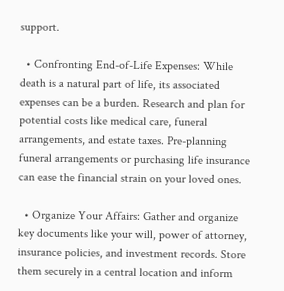support.

  • Confronting End-of-Life Expenses: While death is a natural part of life, its associated expenses can be a burden. Research and plan for potential costs like medical care, funeral arrangements, and estate taxes. Pre-planning funeral arrangements or purchasing life insurance can ease the financial strain on your loved ones.

  • Organize Your Affairs: Gather and organize key documents like your will, power of attorney, insurance policies, and investment records. Store them securely in a central location and inform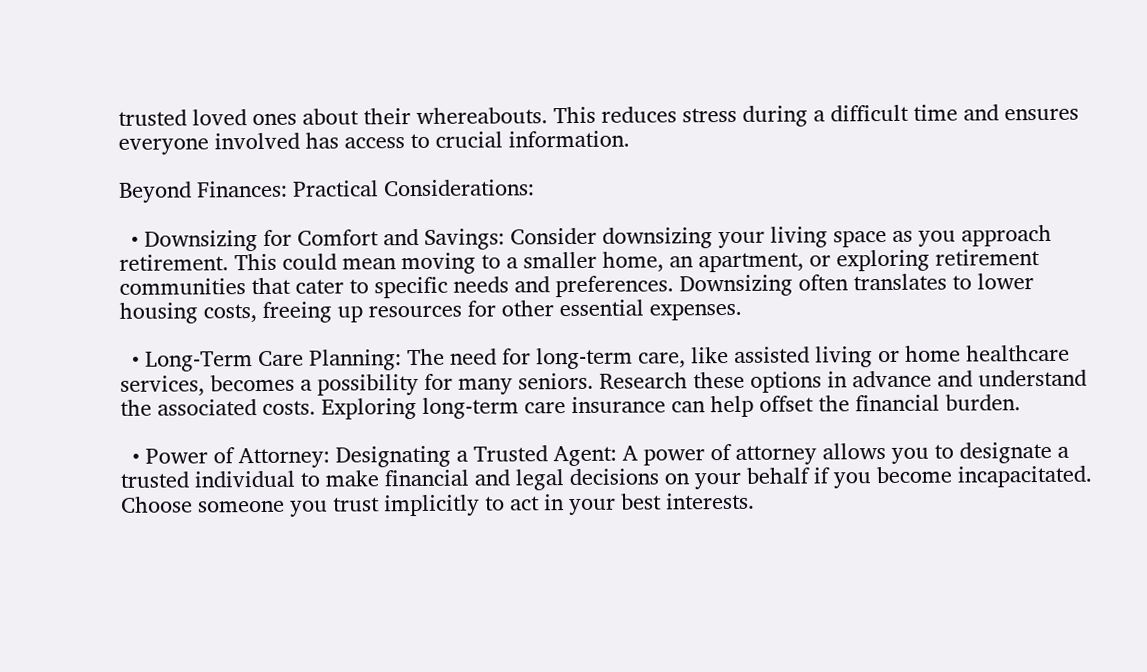trusted loved ones about their whereabouts. This reduces stress during a difficult time and ensures everyone involved has access to crucial information.

Beyond Finances: Practical Considerations:

  • Downsizing for Comfort and Savings: Consider downsizing your living space as you approach retirement. This could mean moving to a smaller home, an apartment, or exploring retirement communities that cater to specific needs and preferences. Downsizing often translates to lower housing costs, freeing up resources for other essential expenses.

  • Long-Term Care Planning: The need for long-term care, like assisted living or home healthcare services, becomes a possibility for many seniors. Research these options in advance and understand the associated costs. Exploring long-term care insurance can help offset the financial burden.

  • Power of Attorney: Designating a Trusted Agent: A power of attorney allows you to designate a trusted individual to make financial and legal decisions on your behalf if you become incapacitated. Choose someone you trust implicitly to act in your best interests.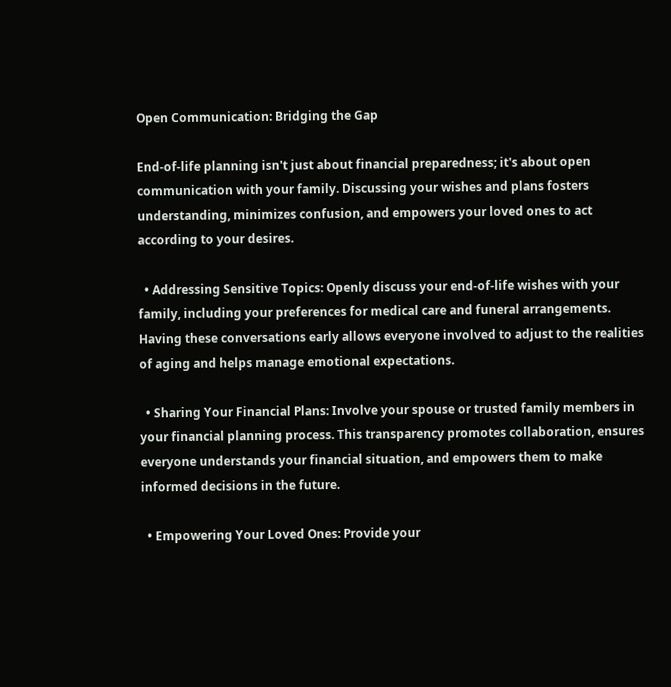Open Communication: Bridging the Gap

End-of-life planning isn't just about financial preparedness; it's about open communication with your family. Discussing your wishes and plans fosters understanding, minimizes confusion, and empowers your loved ones to act according to your desires.

  • Addressing Sensitive Topics: Openly discuss your end-of-life wishes with your family, including your preferences for medical care and funeral arrangements. Having these conversations early allows everyone involved to adjust to the realities of aging and helps manage emotional expectations.

  • Sharing Your Financial Plans: Involve your spouse or trusted family members in your financial planning process. This transparency promotes collaboration, ensures everyone understands your financial situation, and empowers them to make informed decisions in the future.

  • Empowering Your Loved Ones: Provide your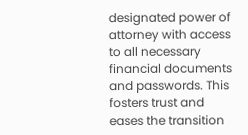designated power of attorney with access to all necessary financial documents and passwords. This fosters trust and eases the transition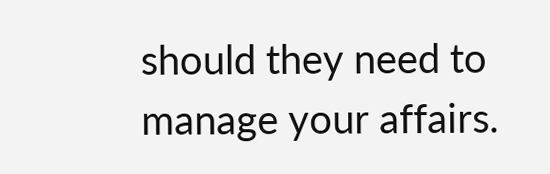should they need to manage your affairs.